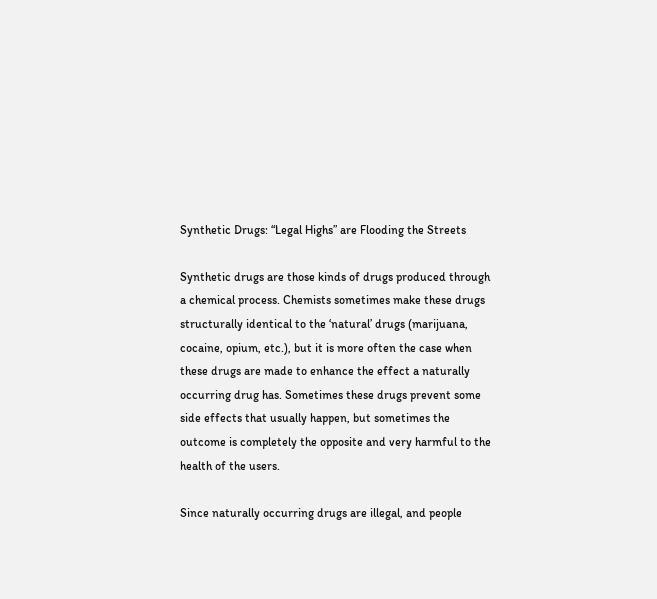Synthetic Drugs: “Legal Highs” are Flooding the Streets

Synthetic drugs are those kinds of drugs produced through a chemical process. Chemists sometimes make these drugs structurally identical to the ‘natural’ drugs (marijuana, cocaine, opium, etc.), but it is more often the case when these drugs are made to enhance the effect a naturally occurring drug has. Sometimes these drugs prevent some side effects that usually happen, but sometimes the outcome is completely the opposite and very harmful to the health of the users.

Since naturally occurring drugs are illegal, and people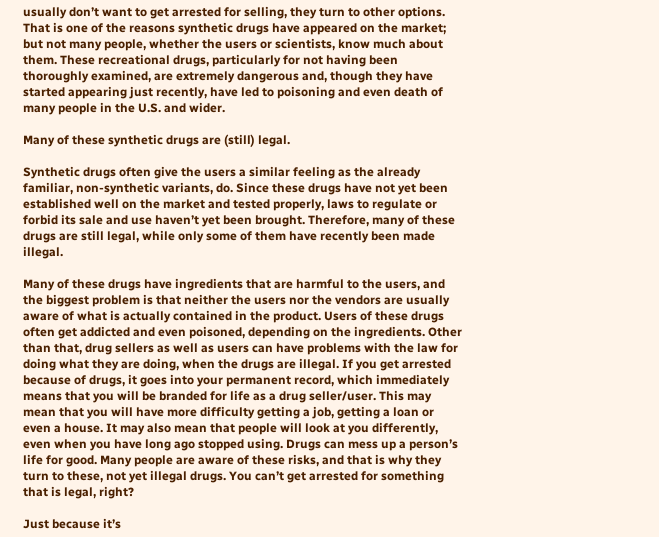usually don’t want to get arrested for selling, they turn to other options. That is one of the reasons synthetic drugs have appeared on the market; but not many people, whether the users or scientists, know much about them. These recreational drugs, particularly for not having been thoroughly examined, are extremely dangerous and, though they have started appearing just recently, have led to poisoning and even death of many people in the U.S. and wider.

Many of these synthetic drugs are (still) legal.

Synthetic drugs often give the users a similar feeling as the already familiar, non-synthetic variants, do. Since these drugs have not yet been established well on the market and tested properly, laws to regulate or forbid its sale and use haven’t yet been brought. Therefore, many of these drugs are still legal, while only some of them have recently been made illegal.

Many of these drugs have ingredients that are harmful to the users, and the biggest problem is that neither the users nor the vendors are usually aware of what is actually contained in the product. Users of these drugs often get addicted and even poisoned, depending on the ingredients. Other than that, drug sellers as well as users can have problems with the law for doing what they are doing, when the drugs are illegal. If you get arrested because of drugs, it goes into your permanent record, which immediately means that you will be branded for life as a drug seller/user. This may mean that you will have more difficulty getting a job, getting a loan or even a house. It may also mean that people will look at you differently, even when you have long ago stopped using. Drugs can mess up a person’s life for good. Many people are aware of these risks, and that is why they turn to these, not yet illegal drugs. You can’t get arrested for something that is legal, right?

Just because it’s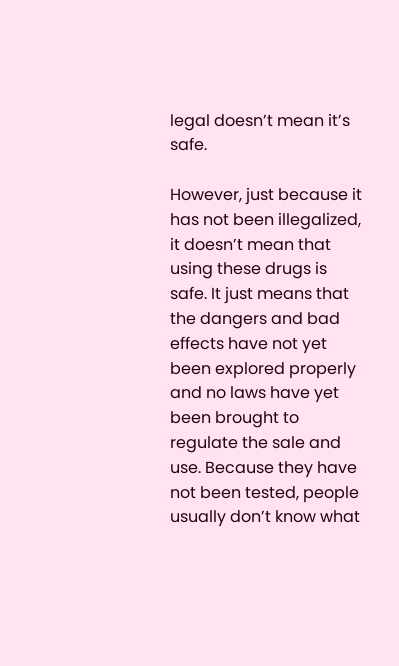legal doesn’t mean it’s safe.

However, just because it has not been illegalized, it doesn’t mean that using these drugs is safe. It just means that the dangers and bad effects have not yet been explored properly and no laws have yet been brought to regulate the sale and use. Because they have not been tested, people usually don’t know what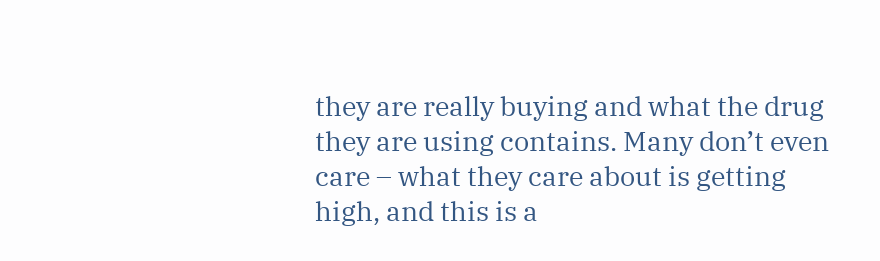they are really buying and what the drug they are using contains. Many don’t even care – what they care about is getting high, and this is a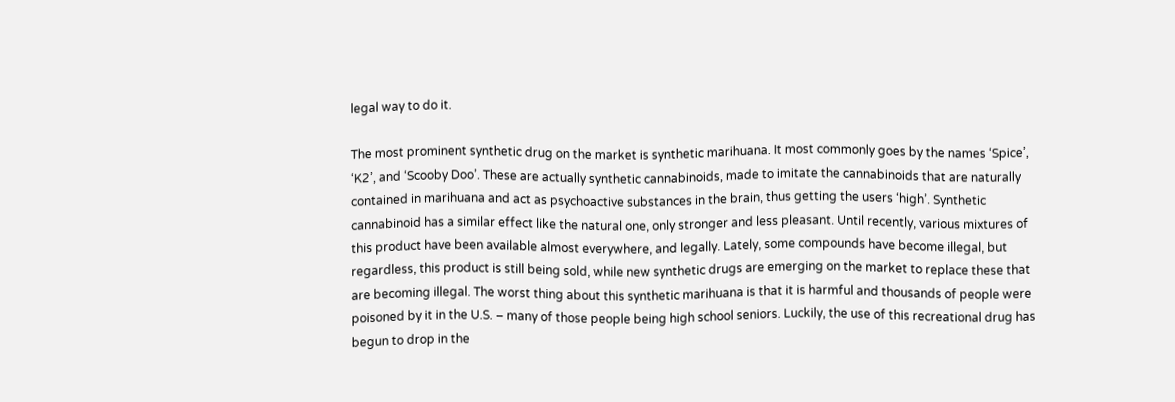legal way to do it.

The most prominent synthetic drug on the market is synthetic marihuana. It most commonly goes by the names ‘Spice’, ‘K2’, and ‘Scooby Doo’. These are actually synthetic cannabinoids, made to imitate the cannabinoids that are naturally contained in marihuana and act as psychoactive substances in the brain, thus getting the users ‘high’. Synthetic cannabinoid has a similar effect like the natural one, only stronger and less pleasant. Until recently, various mixtures of this product have been available almost everywhere, and legally. Lately, some compounds have become illegal, but regardless, this product is still being sold, while new synthetic drugs are emerging on the market to replace these that are becoming illegal. The worst thing about this synthetic marihuana is that it is harmful and thousands of people were poisoned by it in the U.S. – many of those people being high school seniors. Luckily, the use of this recreational drug has begun to drop in the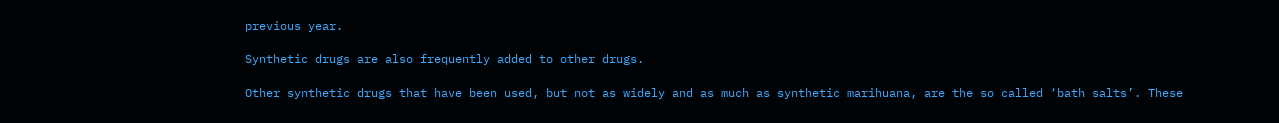previous year.

Synthetic drugs are also frequently added to other drugs.

Other synthetic drugs that have been used, but not as widely and as much as synthetic marihuana, are the so called ‘bath salts’. These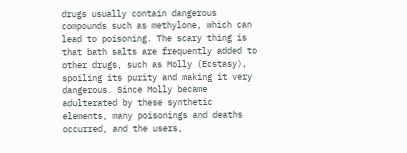drugs usually contain dangerous compounds such as methylone, which can lead to poisoning. The scary thing is that bath salts are frequently added to other drugs, such as Molly (Ecstasy), spoiling its purity and making it very dangerous. Since Molly became adulterated by these synthetic elements, many poisonings and deaths occurred, and the users,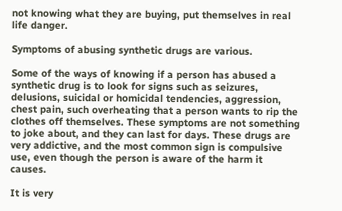not knowing what they are buying, put themselves in real life danger.

Symptoms of abusing synthetic drugs are various.

Some of the ways of knowing if a person has abused a synthetic drug is to look for signs such as seizures, delusions, suicidal or homicidal tendencies, aggression, chest pain, such overheating that a person wants to rip the clothes off themselves. These symptoms are not something to joke about, and they can last for days. These drugs are very addictive, and the most common sign is compulsive use, even though the person is aware of the harm it causes.

It is very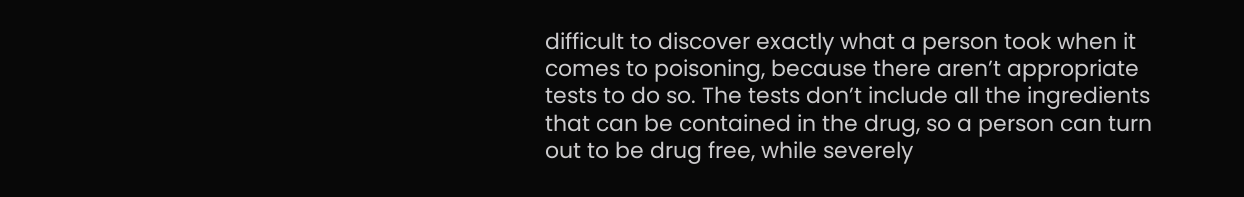difficult to discover exactly what a person took when it comes to poisoning, because there aren’t appropriate tests to do so. The tests don’t include all the ingredients that can be contained in the drug, so a person can turn out to be drug free, while severely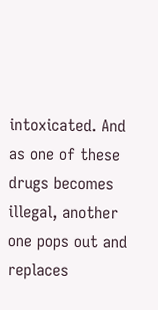intoxicated. And as one of these drugs becomes illegal, another one pops out and replaces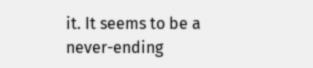it. It seems to be a never-ending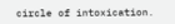circle of intoxication.